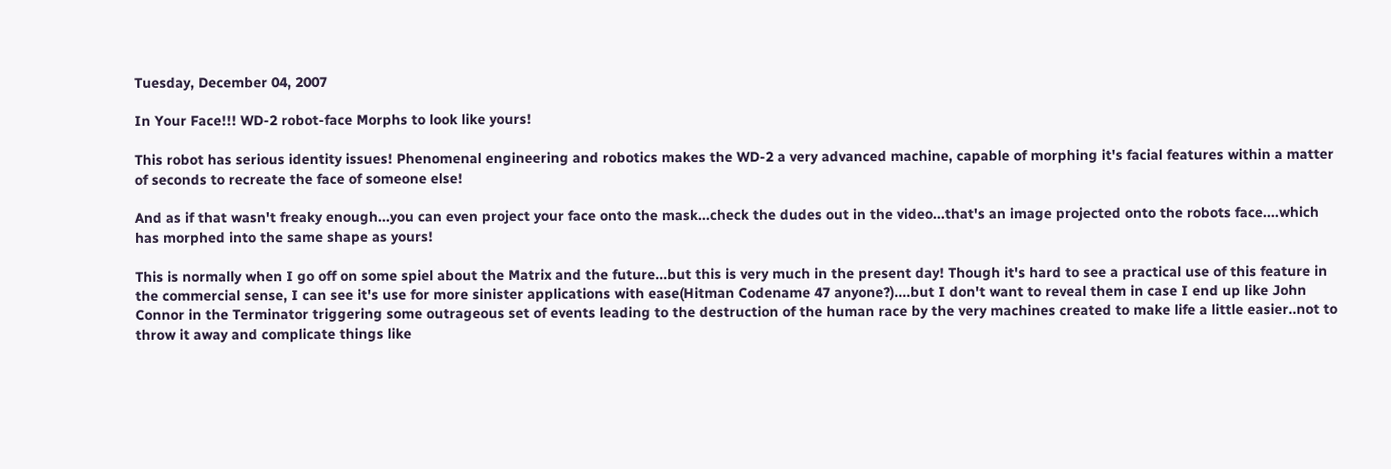Tuesday, December 04, 2007

In Your Face!!! WD-2 robot-face Morphs to look like yours!

This robot has serious identity issues! Phenomenal engineering and robotics makes the WD-2 a very advanced machine, capable of morphing it's facial features within a matter of seconds to recreate the face of someone else!

And as if that wasn't freaky enough...you can even project your face onto the mask...check the dudes out in the video...that's an image projected onto the robots face....which has morphed into the same shape as yours!

This is normally when I go off on some spiel about the Matrix and the future...but this is very much in the present day! Though it's hard to see a practical use of this feature in the commercial sense, I can see it's use for more sinister applications with ease(Hitman Codename 47 anyone?)....but I don't want to reveal them in case I end up like John Connor in the Terminator triggering some outrageous set of events leading to the destruction of the human race by the very machines created to make life a little easier..not to throw it away and complicate things like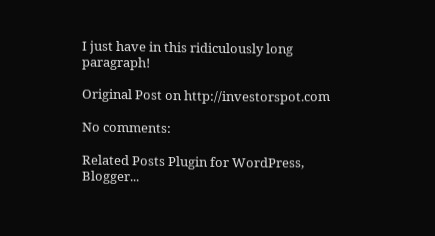I just have in this ridiculously long paragraph!

Original Post on http://investorspot.com

No comments:

Related Posts Plugin for WordPress, Blogger...